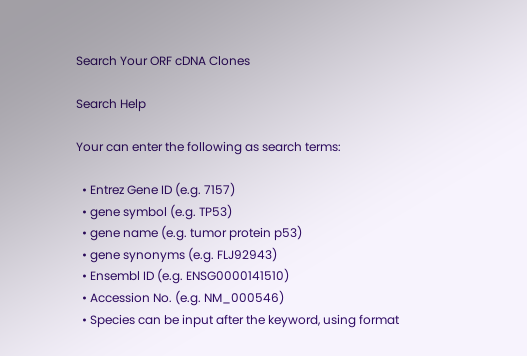Search Your ORF cDNA Clones

Search Help

Your can enter the following as search terms:

  • Entrez Gene ID (e.g. 7157)
  • gene symbol (e.g. TP53)
  • gene name (e.g. tumor protein p53)
  • gene synonyms (e.g. FLJ92943)
  • Ensembl ID (e.g. ENSG0000141510)
  • Accession No. (e.g. NM_000546)
  • Species can be input after the keyword, using format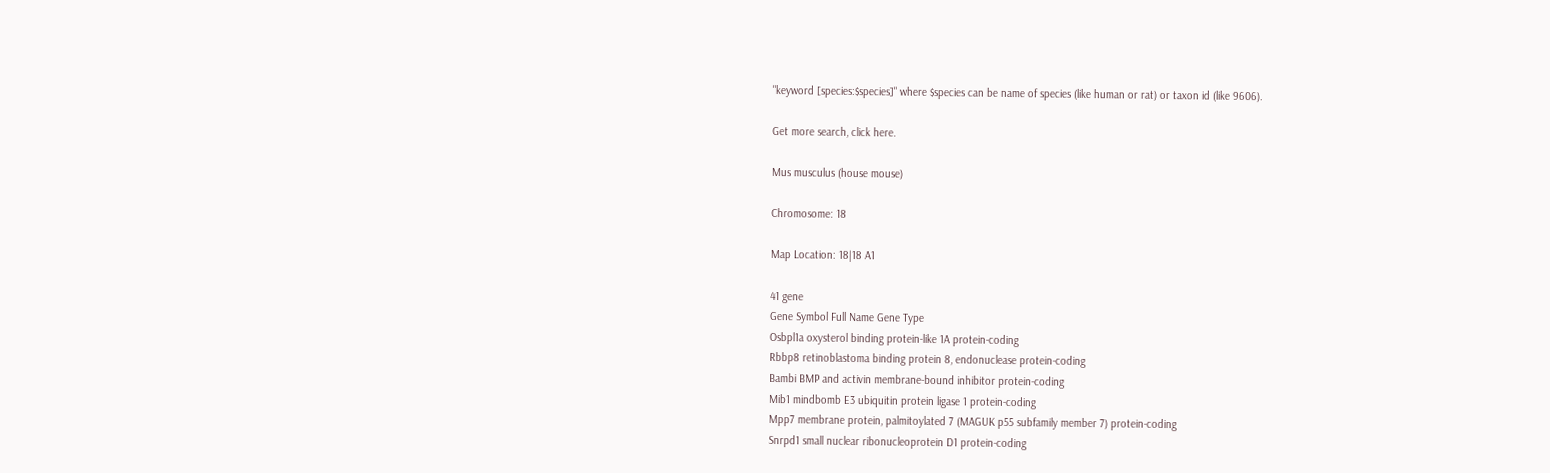"keyword [species:$species]" where $species can be name of species (like human or rat) or taxon id (like 9606).

Get more search, click here.

Mus musculus (house mouse)

Chromosome: 18

Map Location: 18|18 A1

41 gene
Gene Symbol Full Name Gene Type
Osbpl1a oxysterol binding protein-like 1A protein-coding
Rbbp8 retinoblastoma binding protein 8, endonuclease protein-coding
Bambi BMP and activin membrane-bound inhibitor protein-coding
Mib1 mindbomb E3 ubiquitin protein ligase 1 protein-coding
Mpp7 membrane protein, palmitoylated 7 (MAGUK p55 subfamily member 7) protein-coding
Snrpd1 small nuclear ribonucleoprotein D1 protein-coding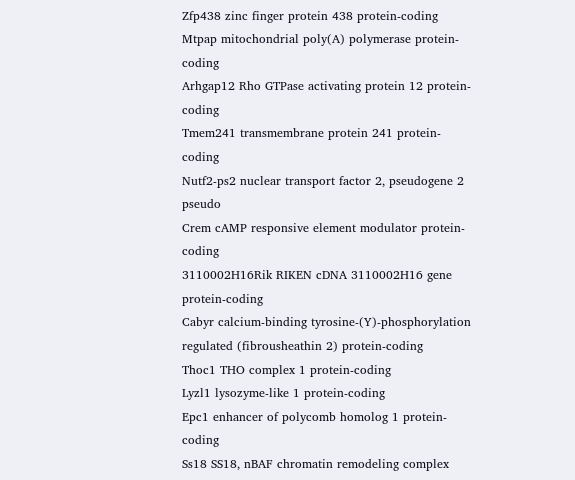Zfp438 zinc finger protein 438 protein-coding
Mtpap mitochondrial poly(A) polymerase protein-coding
Arhgap12 Rho GTPase activating protein 12 protein-coding
Tmem241 transmembrane protein 241 protein-coding
Nutf2-ps2 nuclear transport factor 2, pseudogene 2 pseudo
Crem cAMP responsive element modulator protein-coding
3110002H16Rik RIKEN cDNA 3110002H16 gene protein-coding
Cabyr calcium-binding tyrosine-(Y)-phosphorylation regulated (fibrousheathin 2) protein-coding
Thoc1 THO complex 1 protein-coding
Lyzl1 lysozyme-like 1 protein-coding
Epc1 enhancer of polycomb homolog 1 protein-coding
Ss18 SS18, nBAF chromatin remodeling complex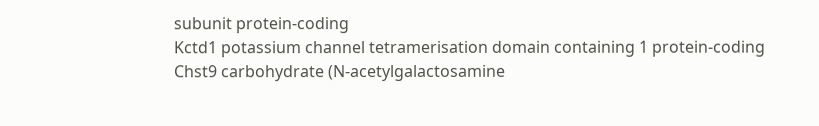subunit protein-coding
Kctd1 potassium channel tetramerisation domain containing 1 protein-coding
Chst9 carbohydrate (N-acetylgalactosamine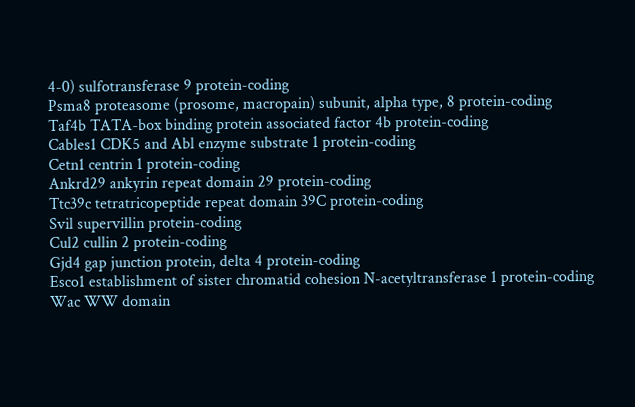4-0) sulfotransferase 9 protein-coding
Psma8 proteasome (prosome, macropain) subunit, alpha type, 8 protein-coding
Taf4b TATA-box binding protein associated factor 4b protein-coding
Cables1 CDK5 and Abl enzyme substrate 1 protein-coding
Cetn1 centrin 1 protein-coding
Ankrd29 ankyrin repeat domain 29 protein-coding
Ttc39c tetratricopeptide repeat domain 39C protein-coding
Svil supervillin protein-coding
Cul2 cullin 2 protein-coding
Gjd4 gap junction protein, delta 4 protein-coding
Esco1 establishment of sister chromatid cohesion N-acetyltransferase 1 protein-coding
Wac WW domain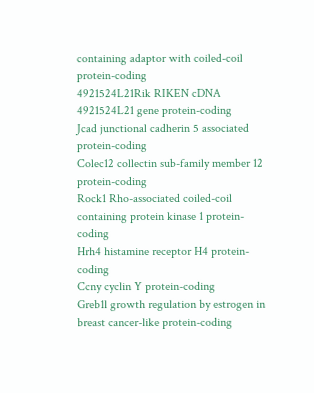containing adaptor with coiled-coil protein-coding
4921524L21Rik RIKEN cDNA 4921524L21 gene protein-coding
Jcad junctional cadherin 5 associated protein-coding
Colec12 collectin sub-family member 12 protein-coding
Rock1 Rho-associated coiled-coil containing protein kinase 1 protein-coding
Hrh4 histamine receptor H4 protein-coding
Ccny cyclin Y protein-coding
Greb1l growth regulation by estrogen in breast cancer-like protein-coding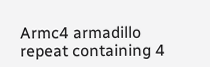Armc4 armadillo repeat containing 4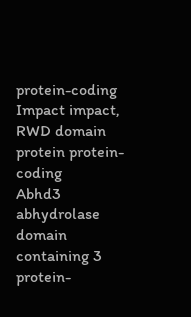protein-coding
Impact impact, RWD domain protein protein-coding
Abhd3 abhydrolase domain containing 3 protein-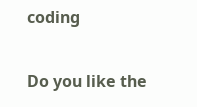coding

Do you like the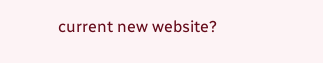current new website?